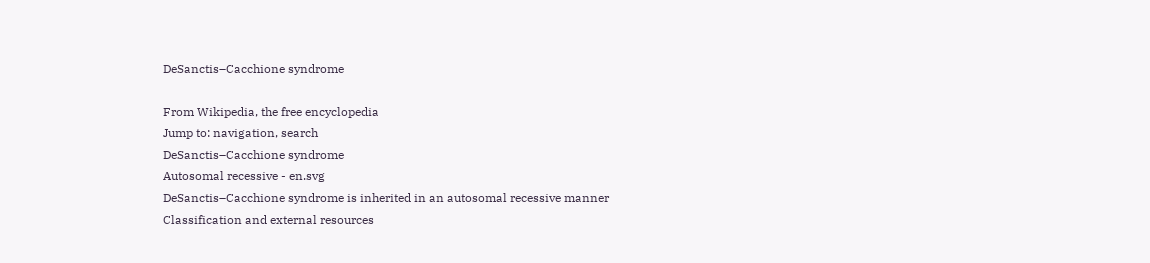DeSanctis–Cacchione syndrome

From Wikipedia, the free encyclopedia
Jump to: navigation, search
DeSanctis–Cacchione syndrome
Autosomal recessive - en.svg
DeSanctis–Cacchione syndrome is inherited in an autosomal recessive manner
Classification and external resources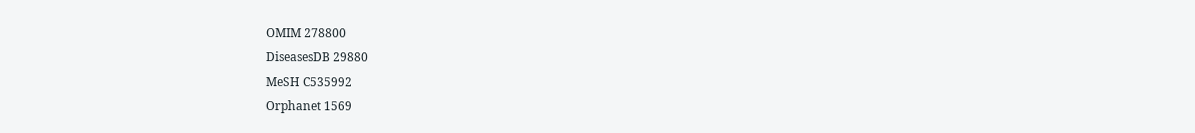OMIM 278800
DiseasesDB 29880
MeSH C535992
Orphanet 1569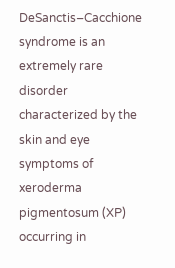DeSanctis–Cacchione syndrome is an extremely rare disorder characterized by the skin and eye symptoms of xeroderma pigmentosum (XP) occurring in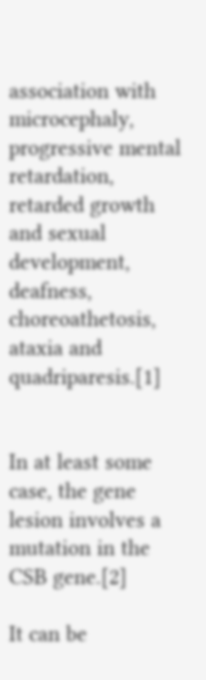association with microcephaly, progressive mental retardation, retarded growth and sexual development, deafness, choreoathetosis, ataxia and quadriparesis.[1]


In at least some case, the gene lesion involves a mutation in the CSB gene.[2]

It can be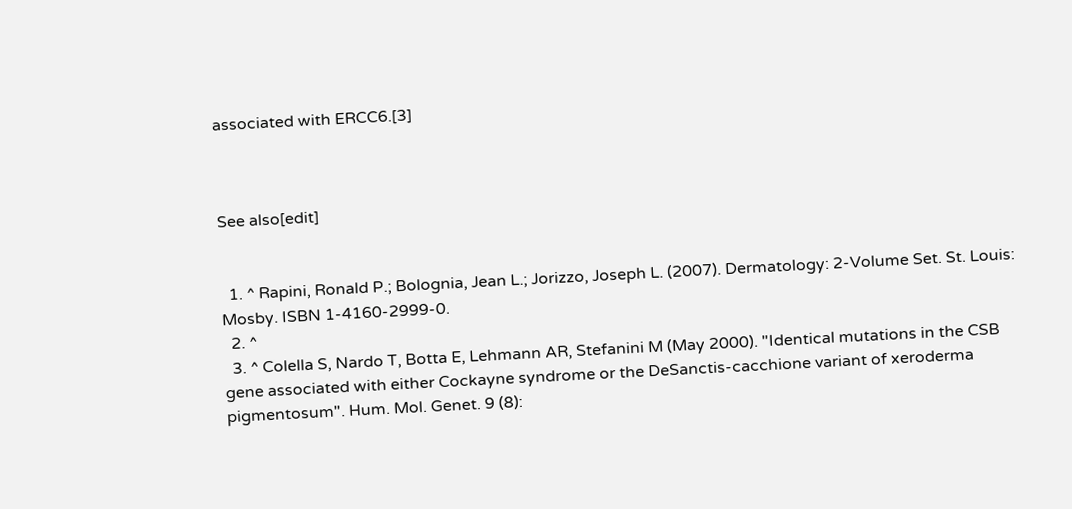associated with ERCC6.[3]



See also[edit]


  1. ^ Rapini, Ronald P.; Bolognia, Jean L.; Jorizzo, Joseph L. (2007). Dermatology: 2-Volume Set. St. Louis: Mosby. ISBN 1-4160-2999-0.
  2. ^
  3. ^ Colella S, Nardo T, Botta E, Lehmann AR, Stefanini M (May 2000). "Identical mutations in the CSB gene associated with either Cockayne syndrome or the DeSanctis-cacchione variant of xeroderma pigmentosum". Hum. Mol. Genet. 9 (8):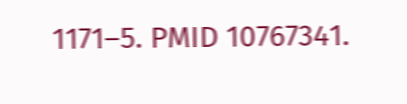1171–5. PMID 10767341.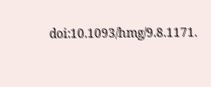doi:10.1093/hmg/9.8.1171.